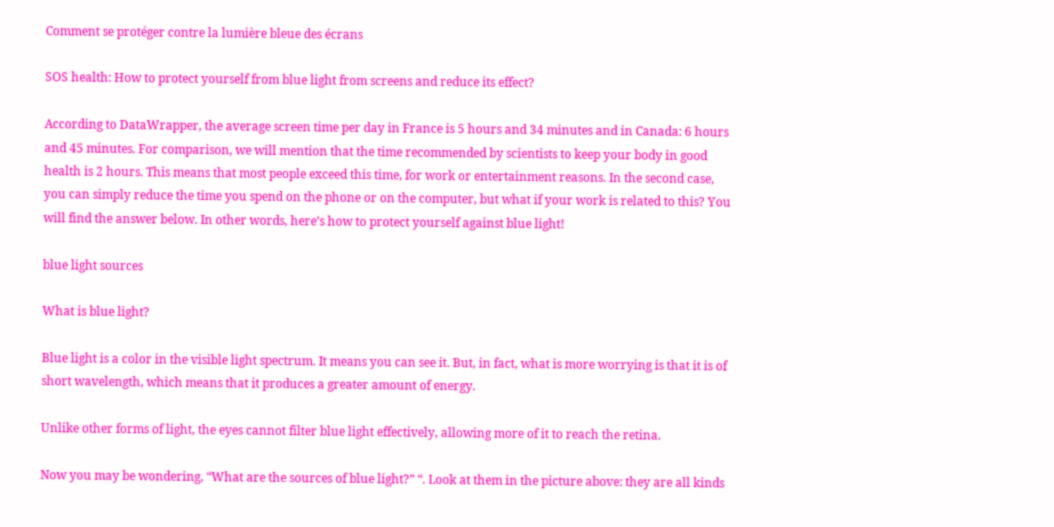Comment se protéger contre la lumière bleue des écrans

SOS health: How to protect yourself from blue light from screens and reduce its effect?

According to DataWrapper, the average screen time per day in France is 5 hours and 34 minutes and in Canada: 6 hours and 45 minutes. For comparison, we will mention that the time recommended by scientists to keep your body in good health is 2 hours. This means that most people exceed this time, for work or entertainment reasons. In the second case, you can simply reduce the time you spend on the phone or on the computer, but what if your work is related to this? You will find the answer below. In other words, here’s how to protect yourself against blue light!

blue light sources

What is blue light?

Blue light is a color in the visible light spectrum. It means you can see it. But, in fact, what is more worrying is that it is of short wavelength, which means that it produces a greater amount of energy.

Unlike other forms of light, the eyes cannot filter blue light effectively, allowing more of it to reach the retina.

Now you may be wondering, “What are the sources of blue light?” “. Look at them in the picture above: they are all kinds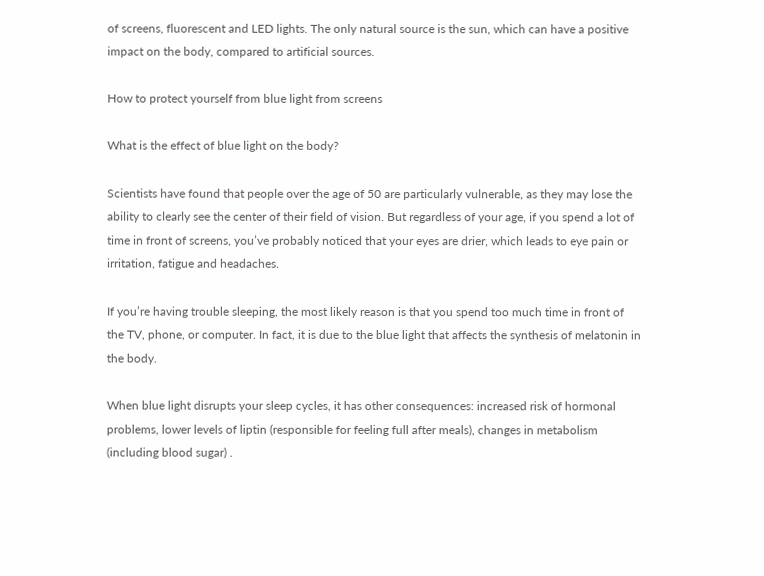of screens, fluorescent and LED lights. The only natural source is the sun, which can have a positive impact on the body, compared to artificial sources.

How to protect yourself from blue light from screens

What is the effect of blue light on the body?

Scientists have found that people over the age of 50 are particularly vulnerable, as they may lose the ability to clearly see the center of their field of vision. But regardless of your age, if you spend a lot of time in front of screens, you’ve probably noticed that your eyes are drier, which leads to eye pain or irritation, fatigue and headaches.

If you’re having trouble sleeping, the most likely reason is that you spend too much time in front of the TV, phone, or computer. In fact, it is due to the blue light that affects the synthesis of melatonin in the body.

When blue light disrupts your sleep cycles, it has other consequences: increased risk of hormonal problems, lower levels of liptin (responsible for feeling full after meals), changes in metabolism (including blood sugar) .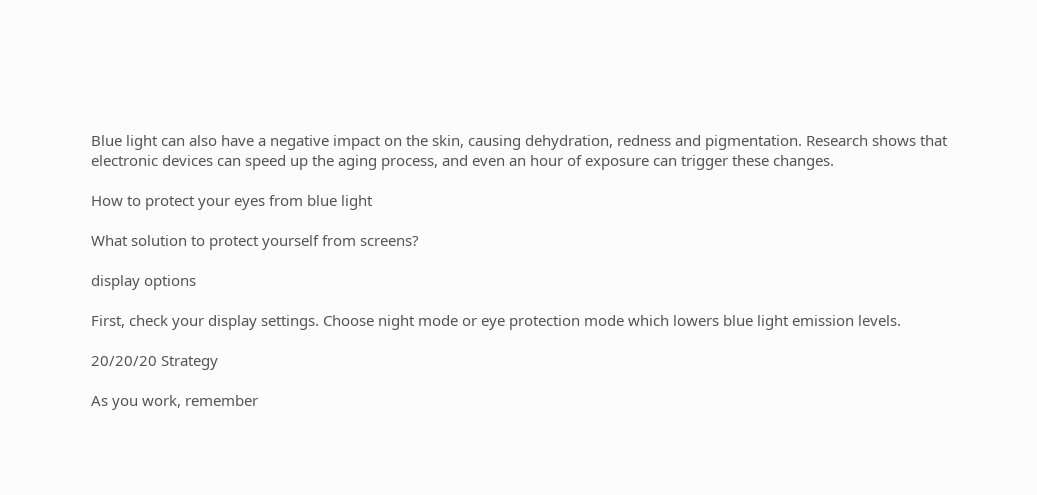Blue light can also have a negative impact on the skin, causing dehydration, redness and pigmentation. Research shows that electronic devices can speed up the aging process, and even an hour of exposure can trigger these changes.

How to protect your eyes from blue light

What solution to protect yourself from screens?

display options

First, check your display settings. Choose night mode or eye protection mode which lowers blue light emission levels.

20/20/20 Strategy

As you work, remember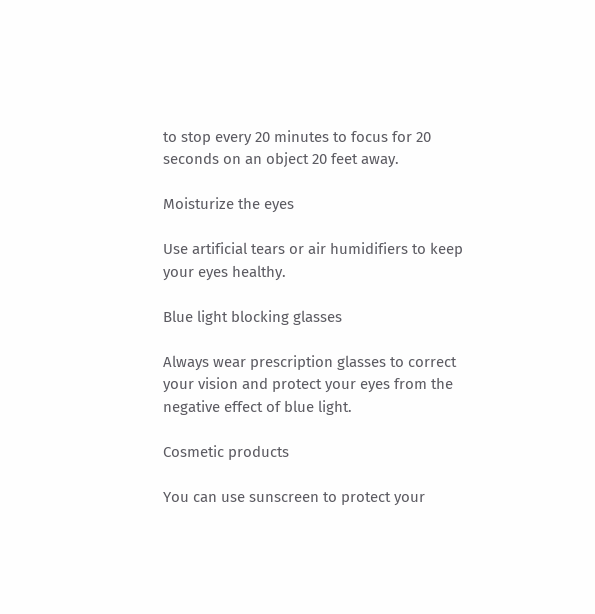to stop every 20 minutes to focus for 20 seconds on an object 20 feet away.

Moisturize the eyes

Use artificial tears or air humidifiers to keep your eyes healthy.

Blue light blocking glasses

Always wear prescription glasses to correct your vision and protect your eyes from the negative effect of blue light.

Cosmetic products

You can use sunscreen to protect your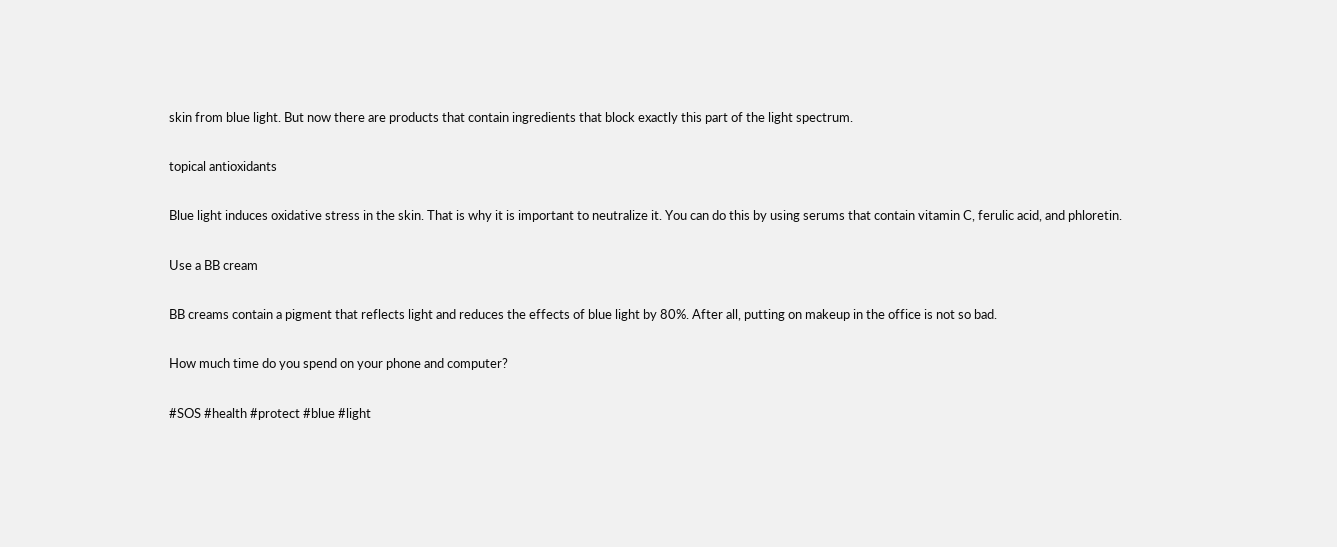skin from blue light. But now there are products that contain ingredients that block exactly this part of the light spectrum.

topical antioxidants

Blue light induces oxidative stress in the skin. That is why it is important to neutralize it. You can do this by using serums that contain vitamin C, ferulic acid, and phloretin.

Use a BB cream

BB creams contain a pigment that reflects light and reduces the effects of blue light by 80%. After all, putting on makeup in the office is not so bad.

How much time do you spend on your phone and computer?

#SOS #health #protect #blue #light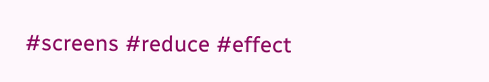#screens #reduce #effect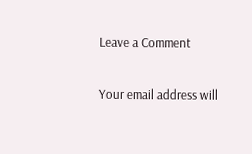Leave a Comment

Your email address will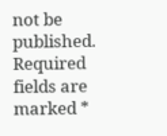not be published. Required fields are marked *